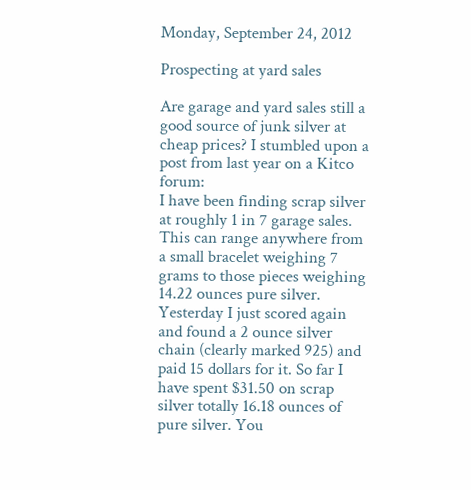Monday, September 24, 2012

Prospecting at yard sales

Are garage and yard sales still a good source of junk silver at cheap prices? I stumbled upon a post from last year on a Kitco forum:
I have been finding scrap silver at roughly 1 in 7 garage sales. This can range anywhere from a small bracelet weighing 7 grams to those pieces weighing 14.22 ounces pure silver.
Yesterday I just scored again and found a 2 ounce silver chain (clearly marked 925) and paid 15 dollars for it. So far I have spent $31.50 on scrap silver totally 16.18 ounces of pure silver. You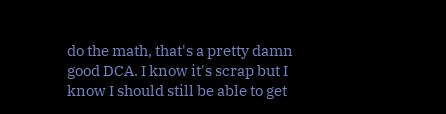do the math, that's a pretty damn good DCA. I know it's scrap but I know I should still be able to get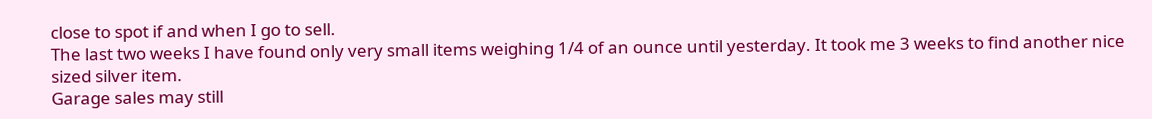close to spot if and when I go to sell.
The last two weeks I have found only very small items weighing 1/4 of an ounce until yesterday. It took me 3 weeks to find another nice sized silver item.
Garage sales may still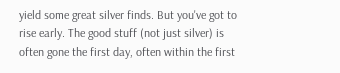yield some great silver finds. But you've got to rise early. The good stuff (not just silver) is often gone the first day, often within the first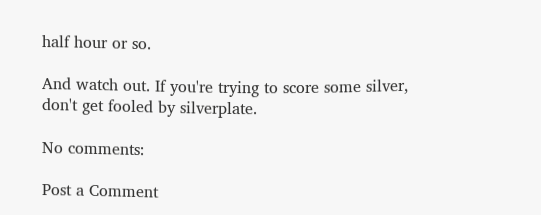half hour or so.

And watch out. If you're trying to score some silver, don't get fooled by silverplate.

No comments:

Post a Comment